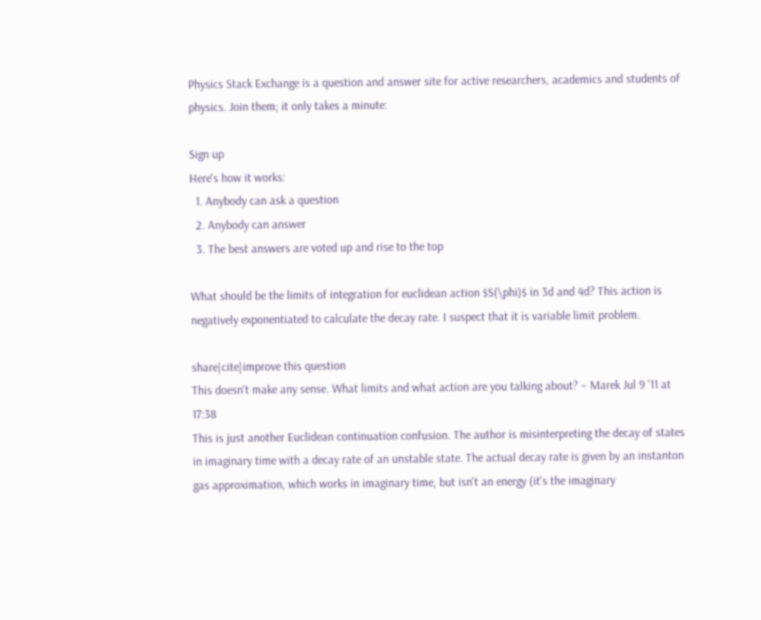Physics Stack Exchange is a question and answer site for active researchers, academics and students of physics. Join them; it only takes a minute:

Sign up
Here's how it works:
  1. Anybody can ask a question
  2. Anybody can answer
  3. The best answers are voted up and rise to the top

What should be the limits of integration for euclidean action $S(\phi)$ in 3d and 4d? This action is negatively exponentiated to calculate the decay rate. I suspect that it is variable limit problem.

share|cite|improve this question
This doesn't make any sense. What limits and what action are you talking about? – Marek Jul 9 '11 at 17:38
This is just another Euclidean continuation confusion. The author is misinterpreting the decay of states in imaginary time with a decay rate of an unstable state. The actual decay rate is given by an instanton gas approximation, which works in imaginary time, but isn't an energy (it's the imaginary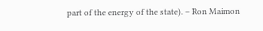part of the energy of the state). – Ron Maimon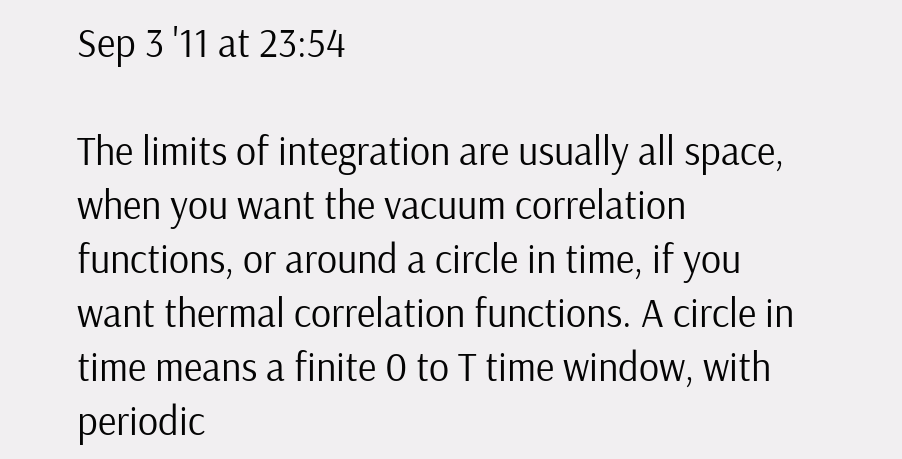Sep 3 '11 at 23:54

The limits of integration are usually all space, when you want the vacuum correlation functions, or around a circle in time, if you want thermal correlation functions. A circle in time means a finite 0 to T time window, with periodic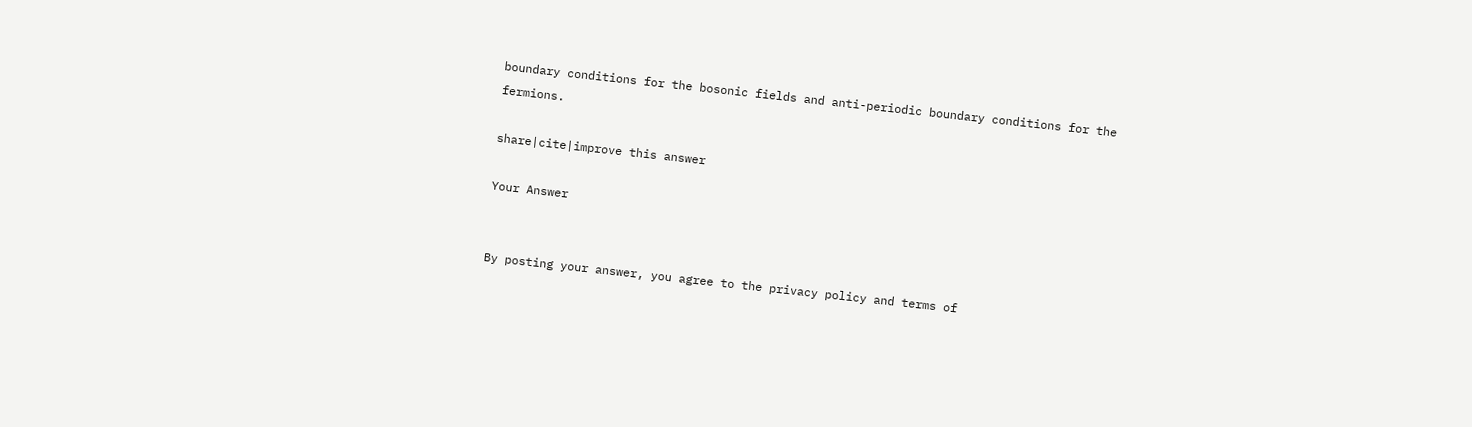boundary conditions for the bosonic fields and anti-periodic boundary conditions for the fermions.

share|cite|improve this answer

Your Answer


By posting your answer, you agree to the privacy policy and terms of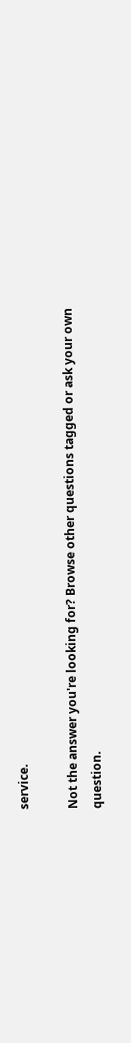service.

Not the answer you're looking for? Browse other questions tagged or ask your own question.